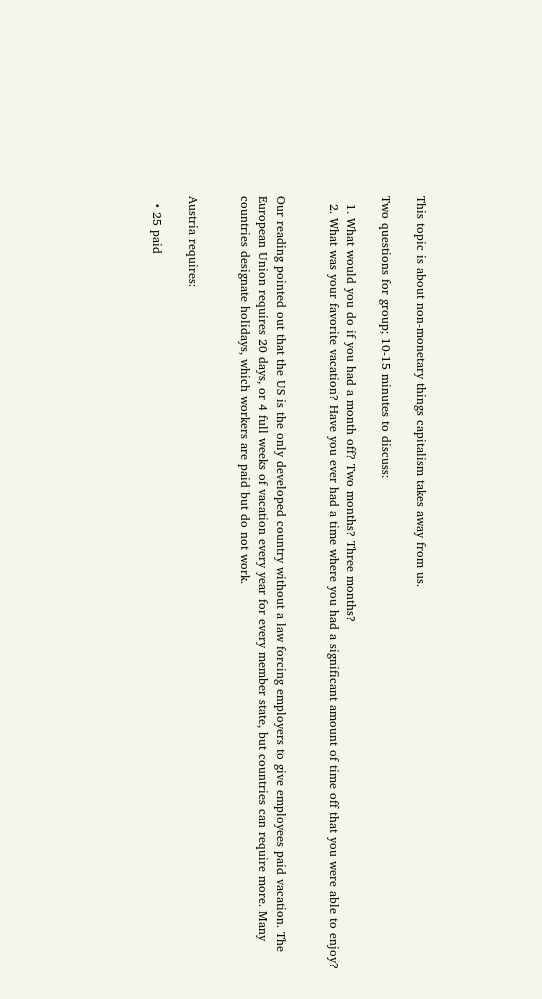This topic is about non-monetary things capitalism takes away from us.

Two questions for group; 10-15 minutes to discuss:

  1. What would you do if you had a month off? Two months? Three months?
  2. What was your favorite vacation? Have you ever had a time where you had a significant amount of time off that you were able to enjoy?


Our reading pointed out that the US is the only developed country without a law forcing employers to give employees paid vacation. The European Union requires 20 days, or 4 full weeks of vacation every year for every member state, but countries can require more. Many countries designate holidays, which workers are paid but do not work.


Austria requires:

  • 25 paid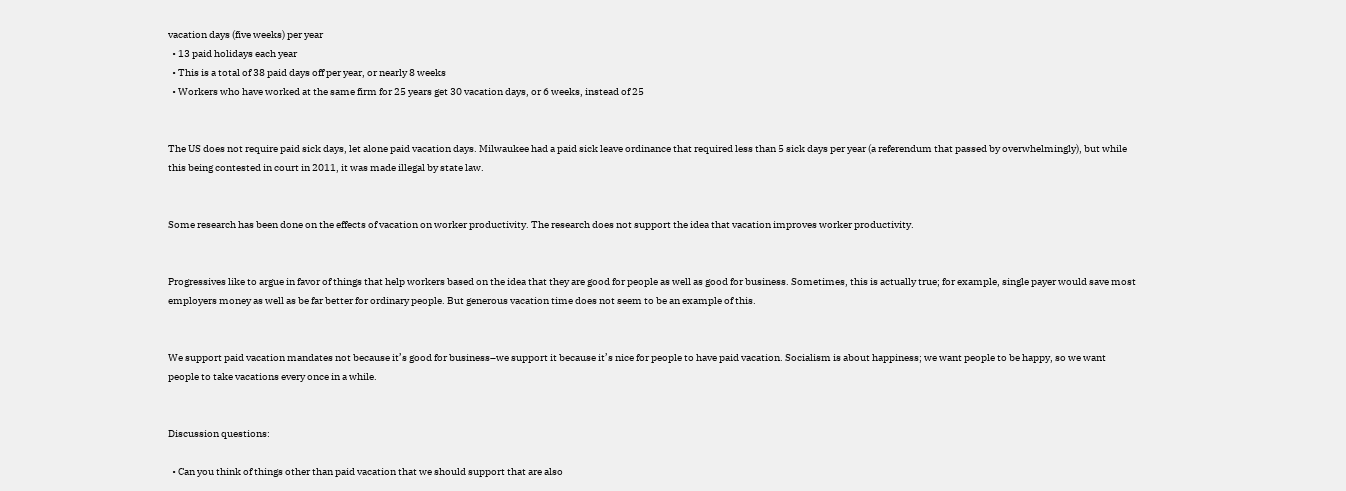vacation days (five weeks) per year
  • 13 paid holidays each year
  • This is a total of 38 paid days off per year, or nearly 8 weeks
  • Workers who have worked at the same firm for 25 years get 30 vacation days, or 6 weeks, instead of 25


The US does not require paid sick days, let alone paid vacation days. Milwaukee had a paid sick leave ordinance that required less than 5 sick days per year (a referendum that passed by overwhelmingly), but while this being contested in court in 2011, it was made illegal by state law.


Some research has been done on the effects of vacation on worker productivity. The research does not support the idea that vacation improves worker productivity.


Progressives like to argue in favor of things that help workers based on the idea that they are good for people as well as good for business. Sometimes, this is actually true; for example, single payer would save most employers money as well as be far better for ordinary people. But generous vacation time does not seem to be an example of this.


We support paid vacation mandates not because it’s good for business–we support it because it’s nice for people to have paid vacation. Socialism is about happiness; we want people to be happy, so we want people to take vacations every once in a while.


Discussion questions:

  • Can you think of things other than paid vacation that we should support that are also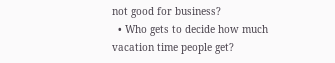not good for business?
  • Who gets to decide how much vacation time people get?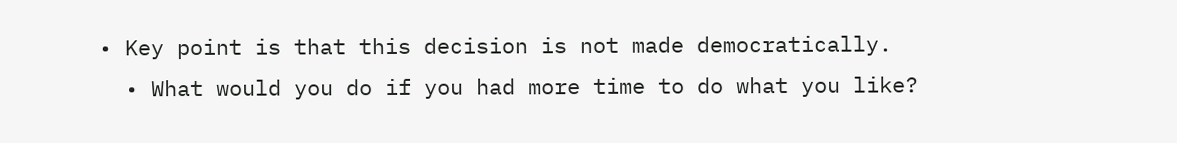• Key point is that this decision is not made democratically.
  • What would you do if you had more time to do what you like?